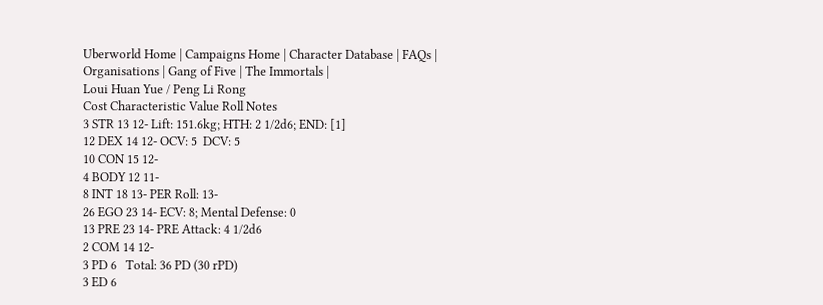Uberworld Home | Campaigns Home | Character Database | FAQs | Organisations | Gang of Five | The Immortals |
Loui Huan Yue / Peng Li Rong
Cost Characteristic Value Roll Notes
3 STR 13 12- Lift: 151.6kg; HTH: 2 1/2d6; END: [1]
12 DEX 14 12- OCV: 5  DCV: 5
10 CON 15 12-
4 BODY 12 11-
8 INT 18 13- PER Roll: 13-
26 EGO 23 14- ECV: 8; Mental Defense: 0
13 PRE 23 14- PRE Attack: 4 1/2d6
2 COM 14 12-
3 PD 6   Total: 36 PD (30 rPD)
3 ED 6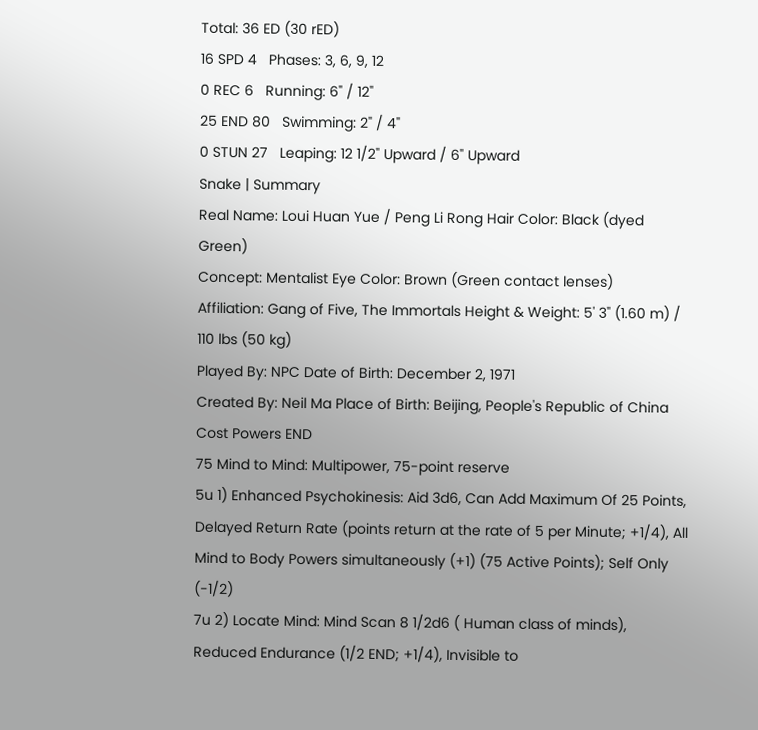Total: 36 ED (30 rED)
16 SPD 4   Phases: 3, 6, 9, 12
0 REC 6   Running: 6" / 12"
25 END 80   Swimming: 2" / 4"
0 STUN 27   Leaping: 12 1/2" Upward / 6" Upward
Snake | Summary
Real Name: Loui Huan Yue / Peng Li Rong Hair Color: Black (dyed Green)
Concept: Mentalist Eye Color: Brown (Green contact lenses)
Affiliation: Gang of Five, The Immortals Height & Weight: 5' 3" (1.60 m) / 110 lbs (50 kg)
Played By: NPC Date of Birth: December 2, 1971
Created By: Neil Ma Place of Birth: Beijing, People's Republic of China
Cost Powers END
75 Mind to Mind: Multipower, 75-point reserve
5u 1) Enhanced Psychokinesis: Aid 3d6, Can Add Maximum Of 25 Points, Delayed Return Rate (points return at the rate of 5 per Minute; +1/4), All Mind to Body Powers simultaneously (+1) (75 Active Points); Self Only (-1/2)
7u 2) Locate Mind: Mind Scan 8 1/2d6 ( Human class of minds), Reduced Endurance (1/2 END; +1/4), Invisible to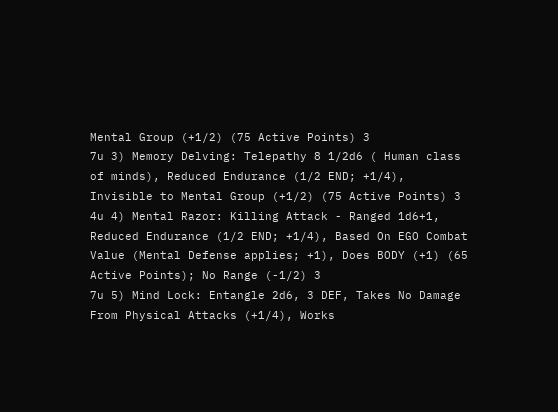Mental Group (+1/2) (75 Active Points) 3
7u 3) Memory Delving: Telepathy 8 1/2d6 ( Human class of minds), Reduced Endurance (1/2 END; +1/4), Invisible to Mental Group (+1/2) (75 Active Points) 3
4u 4) Mental Razor: Killing Attack - Ranged 1d6+1, Reduced Endurance (1/2 END; +1/4), Based On EGO Combat Value (Mental Defense applies; +1), Does BODY (+1) (65 Active Points); No Range (-1/2) 3
7u 5) Mind Lock: Entangle 2d6, 3 DEF, Takes No Damage From Physical Attacks (+1/4), Works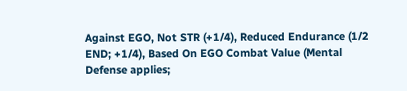Against EGO, Not STR (+1/4), Reduced Endurance (1/2 END; +1/4), Based On EGO Combat Value (Mental Defense applies;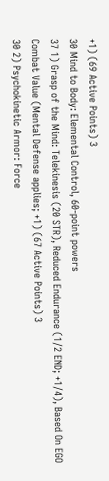+1) (69 Active Points) 3
30 Mind to Body: Elemental Control, 60-point powers
37 1) Grasp of the Mind: Telekinesis (20 STR), Reduced Endurance (1/2 END; +1/4), Based On EGO Combat Value (Mental Defense applies; +1) (67 Active Points) 3
30 2) Psychokinetic Armor: Force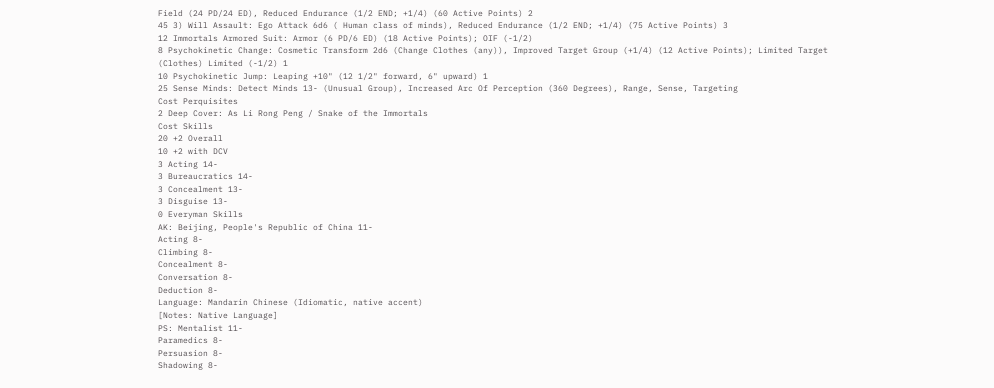Field (24 PD/24 ED), Reduced Endurance (1/2 END; +1/4) (60 Active Points) 2
45 3) Will Assault: Ego Attack 6d6 ( Human class of minds), Reduced Endurance (1/2 END; +1/4) (75 Active Points) 3
12 Immortals Armored Suit: Armor (6 PD/6 ED) (18 Active Points); OIF (-1/2)
8 Psychokinetic Change: Cosmetic Transform 2d6 (Change Clothes (any)), Improved Target Group (+1/4) (12 Active Points); Limited Target (Clothes) Limited (-1/2) 1
10 Psychokinetic Jump: Leaping +10" (12 1/2" forward, 6" upward) 1
25 Sense Minds: Detect Minds 13- (Unusual Group), Increased Arc Of Perception (360 Degrees), Range, Sense, Targeting
Cost Perquisites
2 Deep Cover: As Li Rong Peng / Snake of the Immortals
Cost Skills
20 +2 Overall
10 +2 with DCV
3 Acting 14-
3 Bureaucratics 14-
3 Concealment 13-
3 Disguise 13-
0 Everyman Skills
AK: Beijing, People's Republic of China 11-
Acting 8-
Climbing 8-
Concealment 8-
Conversation 8-
Deduction 8-
Language: Mandarin Chinese (Idiomatic, native accent)
[Notes: Native Language]
PS: Mentalist 11-
Paramedics 8-
Persuasion 8-
Shadowing 8-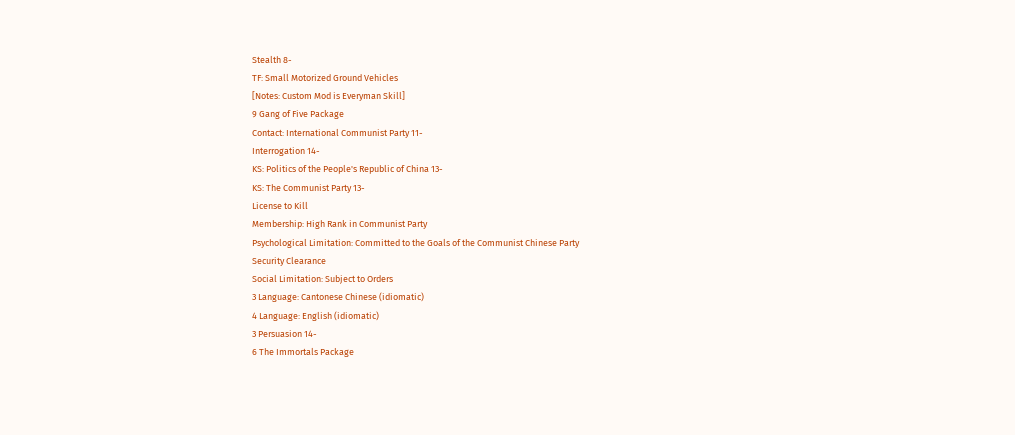Stealth 8-
TF: Small Motorized Ground Vehicles
[Notes: Custom Mod is Everyman Skill]
9 Gang of Five Package
Contact: International Communist Party 11-
Interrogation 14-
KS: Politics of the People's Republic of China 13-
KS: The Communist Party 13-
License to Kill
Membership: High Rank in Communist Party
Psychological Limitation: Committed to the Goals of the Communist Chinese Party
Security Clearance
Social Limitation: Subject to Orders
3 Language: Cantonese Chinese (idiomatic)
4 Language: English (idiomatic)
3 Persuasion 14-
6 The Immortals Package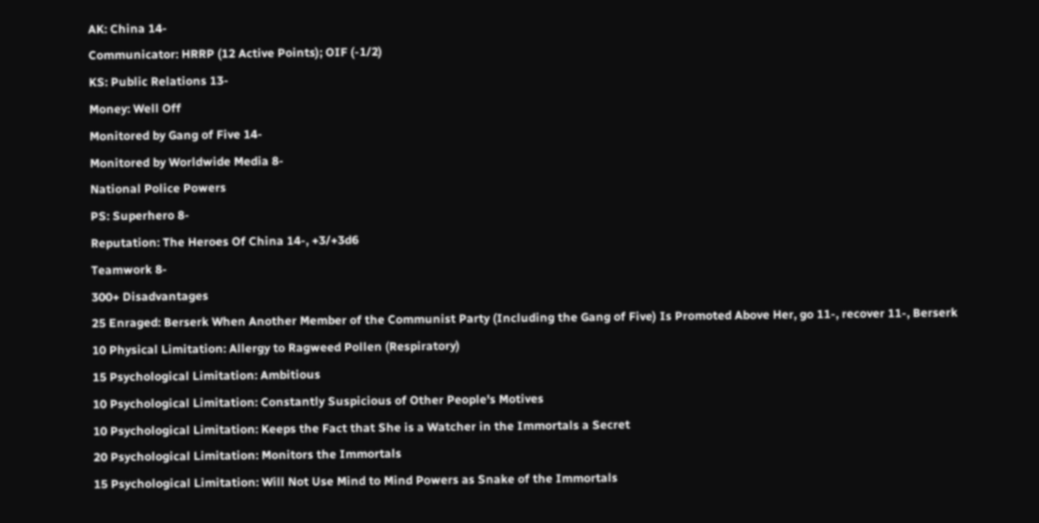AK: China 14-
Communicator: HRRP (12 Active Points); OIF (-1/2)
KS: Public Relations 13-
Money: Well Off
Monitored by Gang of Five 14-
Monitored by Worldwide Media 8-
National Police Powers
PS: Superhero 8-
Reputation: The Heroes Of China 14-, +3/+3d6
Teamwork 8-
300+ Disadvantages
25 Enraged: Berserk When Another Member of the Communist Party (Including the Gang of Five) Is Promoted Above Her, go 11-, recover 11-, Berserk
10 Physical Limitation: Allergy to Ragweed Pollen (Respiratory)
15 Psychological Limitation: Ambitious
10 Psychological Limitation: Constantly Suspicious of Other People's Motives
10 Psychological Limitation: Keeps the Fact that She is a Watcher in the Immortals a Secret
20 Psychological Limitation: Monitors the Immortals
15 Psychological Limitation: Will Not Use Mind to Mind Powers as Snake of the Immortals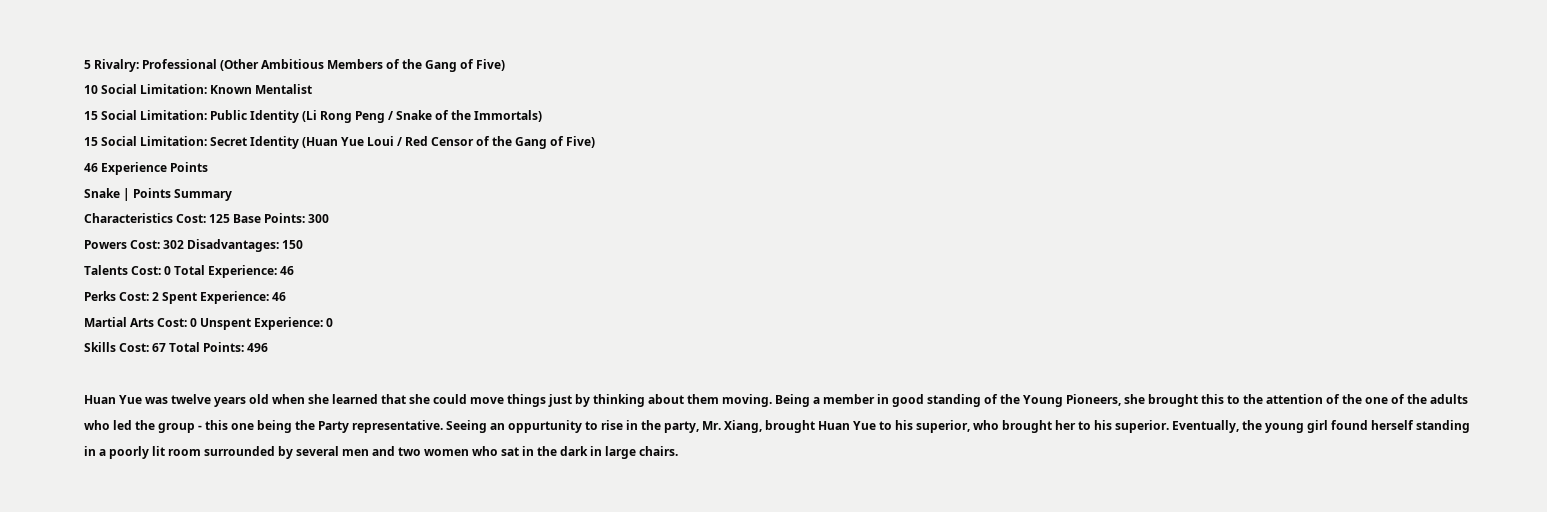5 Rivalry: Professional (Other Ambitious Members of the Gang of Five)
10 Social Limitation: Known Mentalist
15 Social Limitation: Public Identity (Li Rong Peng / Snake of the Immortals)
15 Social Limitation: Secret Identity (Huan Yue Loui / Red Censor of the Gang of Five)
46 Experience Points
Snake | Points Summary
Characteristics Cost: 125 Base Points: 300
Powers Cost: 302 Disadvantages: 150
Talents Cost: 0 Total Experience: 46
Perks Cost: 2 Spent Experience: 46
Martial Arts Cost: 0 Unspent Experience: 0
Skills Cost: 67 Total Points: 496

Huan Yue was twelve years old when she learned that she could move things just by thinking about them moving. Being a member in good standing of the Young Pioneers, she brought this to the attention of the one of the adults who led the group - this one being the Party representative. Seeing an oppurtunity to rise in the party, Mr. Xiang, brought Huan Yue to his superior, who brought her to his superior. Eventually, the young girl found herself standing in a poorly lit room surrounded by several men and two women who sat in the dark in large chairs.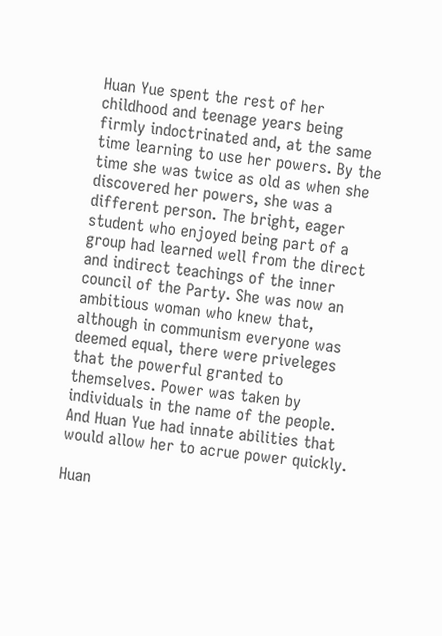Huan Yue spent the rest of her childhood and teenage years being firmly indoctrinated and, at the same time learning to use her powers. By the time she was twice as old as when she discovered her powers, she was a different person. The bright, eager student who enjoyed being part of a group had learned well from the direct and indirect teachings of the inner council of the Party. She was now an ambitious woman who knew that, although in communism everyone was deemed equal, there were priveleges that the powerful granted to themselves. Power was taken by individuals in the name of the people. And Huan Yue had innate abilities that would allow her to acrue power quickly.

Huan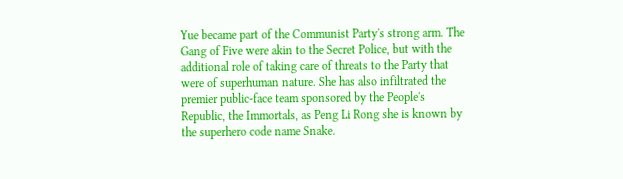Yue became part of the Communist Party's strong arm. The Gang of Five were akin to the Secret Police, but with the additional role of taking care of threats to the Party that were of superhuman nature. She has also infiltrated the premier public-face team sponsored by the People's Republic, the Immortals, as Peng Li Rong she is known by the superhero code name Snake.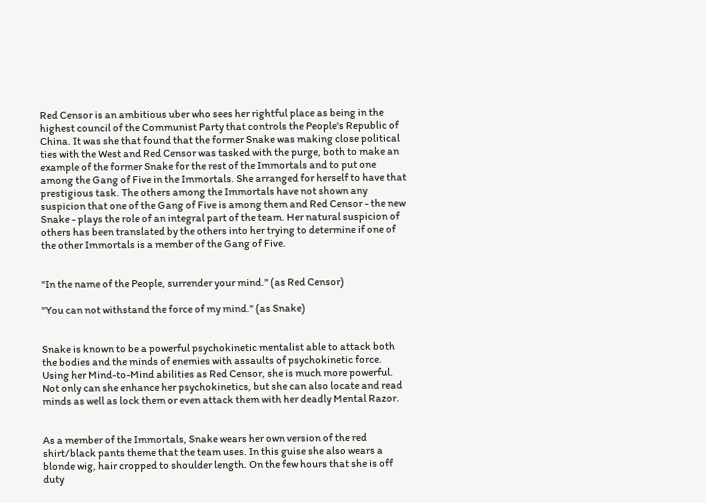Red Censor is an ambitious uber who sees her rightful place as being in the highest council of the Communist Party that controls the People's Republic of China. It was she that found that the former Snake was making close political ties with the West and Red Censor was tasked with the purge, both to make an example of the former Snake for the rest of the Immortals and to put one among the Gang of Five in the Immortals. She arranged for herself to have that prestigious task. The others among the Immortals have not shown any suspicion that one of the Gang of Five is among them and Red Censor - the new Snake - plays the role of an integral part of the team. Her natural suspicion of others has been translated by the others into her trying to determine if one of the other Immortals is a member of the Gang of Five.


"In the name of the People, surrender your mind." (as Red Censor)

"You can not withstand the force of my mind." (as Snake)


Snake is known to be a powerful psychokinetic mentalist able to attack both the bodies and the minds of enemies with assaults of psychokinetic force. Using her Mind-to-Mind abilities as Red Censor, she is much more powerful. Not only can she enhance her psychokinetics, but she can also locate and read minds as well as lock them or even attack them with her deadly Mental Razor.


As a member of the Immortals, Snake wears her own version of the red shirt/black pants theme that the team uses. In this guise she also wears a blonde wig, hair cropped to shoulder length. On the few hours that she is off duty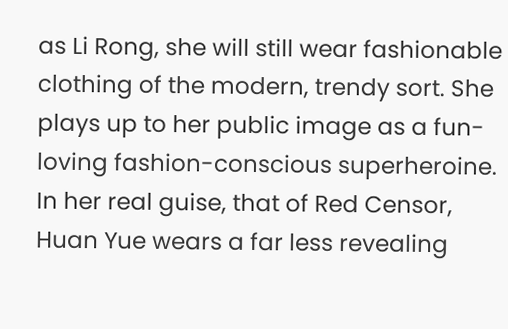as Li Rong, she will still wear fashionable clothing of the modern, trendy sort. She plays up to her public image as a fun-loving fashion-conscious superheroine. In her real guise, that of Red Censor, Huan Yue wears a far less revealing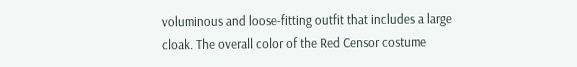voluminous and loose-fitting outfit that includes a large cloak. The overall color of the Red Censor costume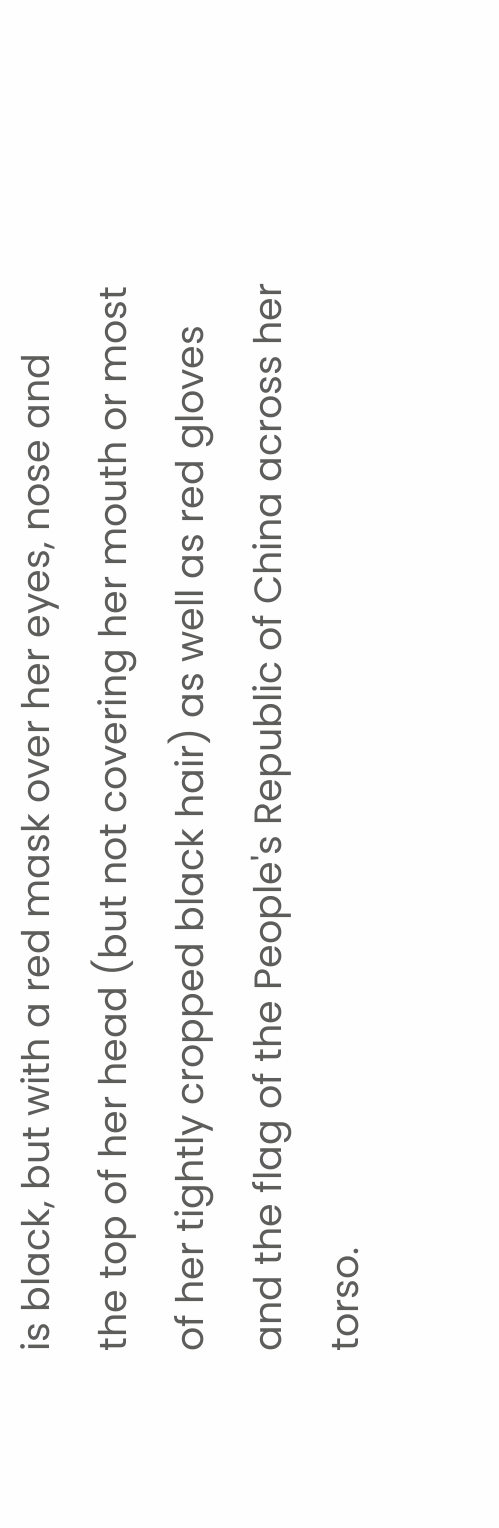is black, but with a red mask over her eyes, nose and the top of her head (but not covering her mouth or most of her tightly cropped black hair) as well as red gloves and the flag of the People's Republic of China across her torso.